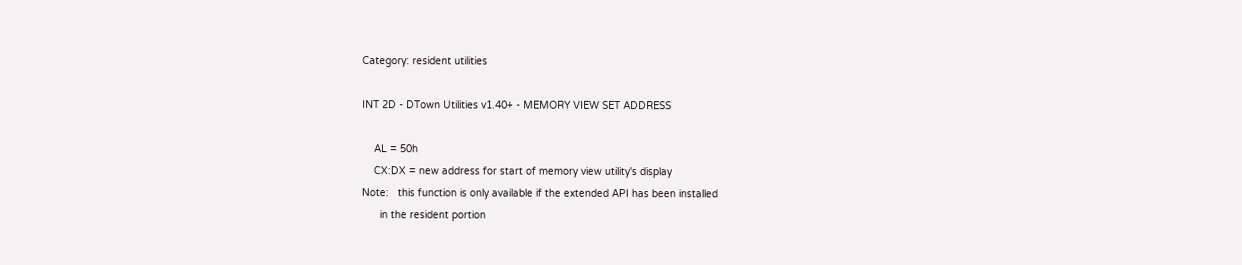Category: resident utilities

INT 2D - DTown Utilities v1.40+ - MEMORY VIEW SET ADDRESS

    AL = 50h
    CX:DX = new address for start of memory view utility's display
Note:   this function is only available if the extended API has been installed
      in the resident portion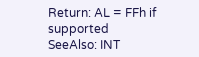Return: AL = FFh if supported
SeeAlso: INT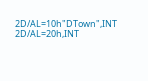2D/AL=10h"DTown",INT 2D/AL=20h,INT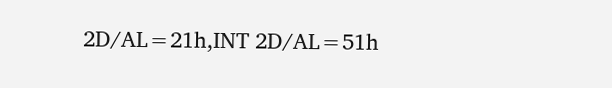2D/AL=21h,INT 2D/AL=51h